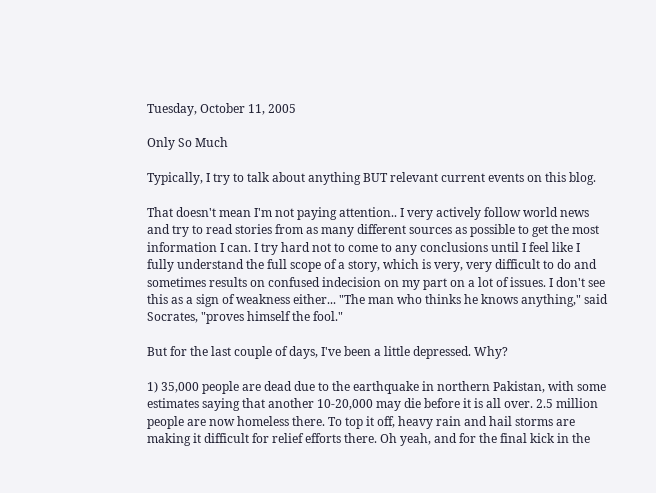Tuesday, October 11, 2005

Only So Much

Typically, I try to talk about anything BUT relevant current events on this blog.

That doesn't mean I'm not paying attention.. I very actively follow world news and try to read stories from as many different sources as possible to get the most information I can. I try hard not to come to any conclusions until I feel like I fully understand the full scope of a story, which is very, very difficult to do and sometimes results on confused indecision on my part on a lot of issues. I don't see this as a sign of weakness either... "The man who thinks he knows anything," said Socrates, "proves himself the fool."

But for the last couple of days, I've been a little depressed. Why?

1) 35,000 people are dead due to the earthquake in northern Pakistan, with some estimates saying that another 10-20,000 may die before it is all over. 2.5 million people are now homeless there. To top it off, heavy rain and hail storms are making it difficult for relief efforts there. Oh yeah, and for the final kick in the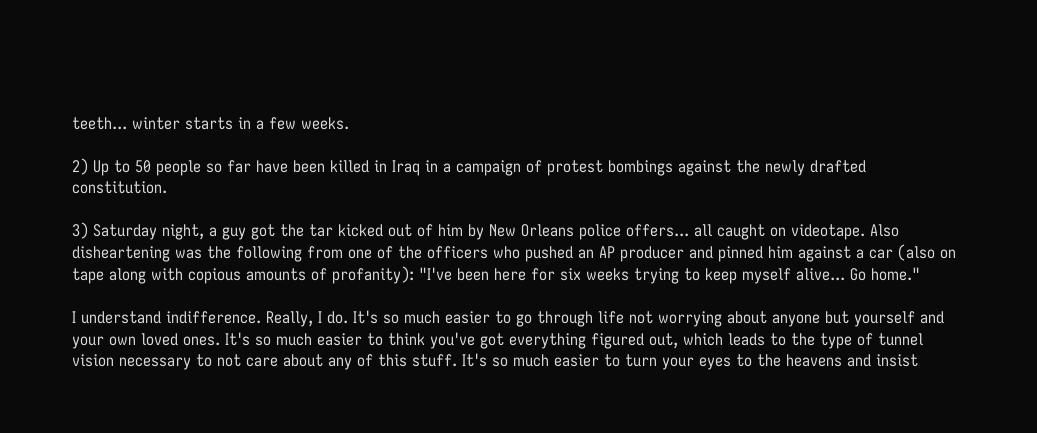teeth... winter starts in a few weeks.

2) Up to 50 people so far have been killed in Iraq in a campaign of protest bombings against the newly drafted constitution.

3) Saturday night, a guy got the tar kicked out of him by New Orleans police offers... all caught on videotape. Also disheartening was the following from one of the officers who pushed an AP producer and pinned him against a car (also on tape along with copious amounts of profanity): "I've been here for six weeks trying to keep myself alive... Go home."

I understand indifference. Really, I do. It's so much easier to go through life not worrying about anyone but yourself and your own loved ones. It's so much easier to think you've got everything figured out, which leads to the type of tunnel vision necessary to not care about any of this stuff. It's so much easier to turn your eyes to the heavens and insist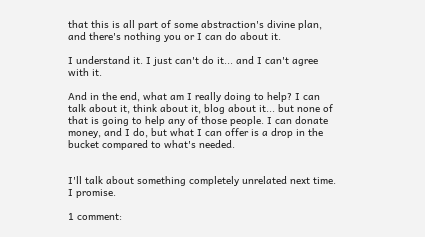that this is all part of some abstraction's divine plan, and there's nothing you or I can do about it.

I understand it. I just can't do it... and I can't agree with it.

And in the end, what am I really doing to help? I can talk about it, think about it, blog about it... but none of that is going to help any of those people. I can donate money, and I do, but what I can offer is a drop in the bucket compared to what's needed.


I'll talk about something completely unrelated next time. I promise.

1 comment: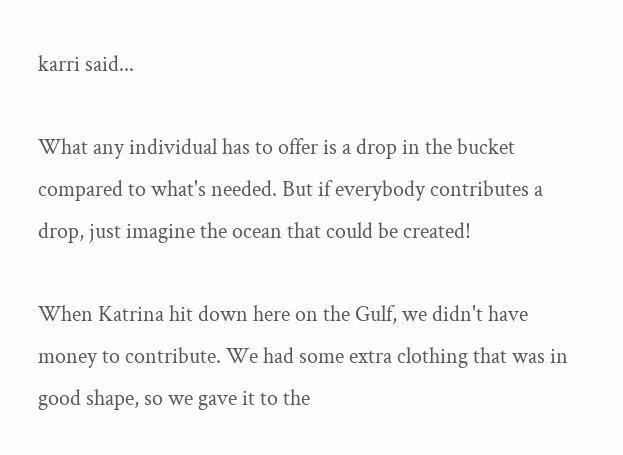karri said...

What any individual has to offer is a drop in the bucket compared to what's needed. But if everybody contributes a drop, just imagine the ocean that could be created!

When Katrina hit down here on the Gulf, we didn't have money to contribute. We had some extra clothing that was in good shape, so we gave it to the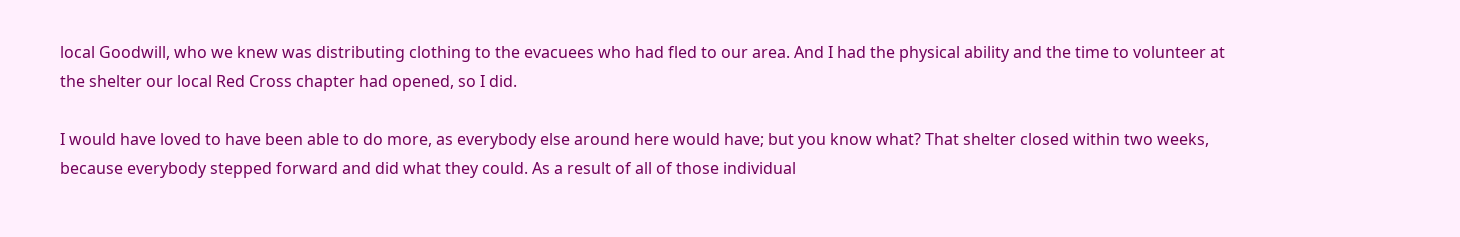local Goodwill, who we knew was distributing clothing to the evacuees who had fled to our area. And I had the physical ability and the time to volunteer at the shelter our local Red Cross chapter had opened, so I did.

I would have loved to have been able to do more, as everybody else around here would have; but you know what? That shelter closed within two weeks, because everybody stepped forward and did what they could. As a result of all of those individual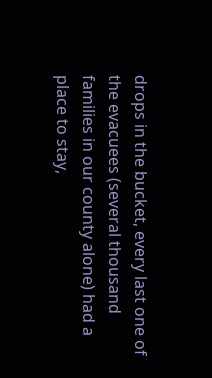drops in the bucket, every last one of the evacuees (several thousand families in our county alone) had a place to stay,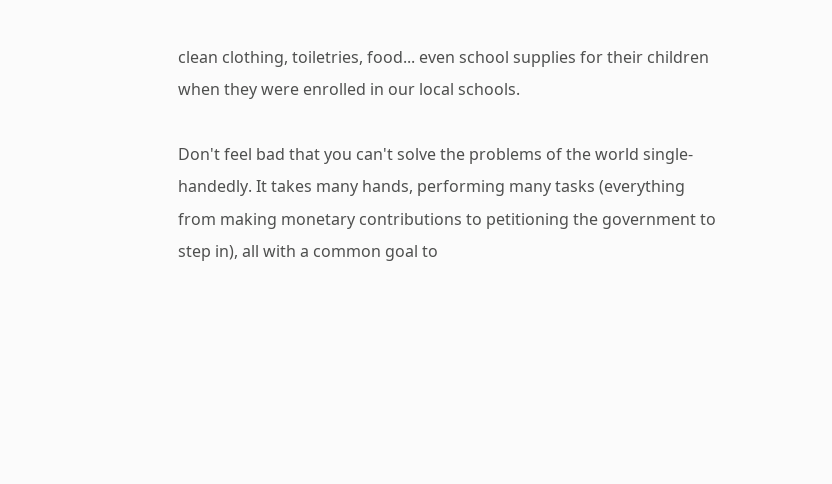clean clothing, toiletries, food... even school supplies for their children when they were enrolled in our local schools.

Don't feel bad that you can't solve the problems of the world single-handedly. It takes many hands, performing many tasks (everything from making monetary contributions to petitioning the government to step in), all with a common goal to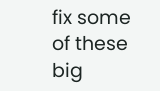fix some of these big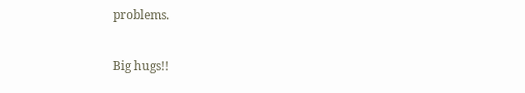problems.

Big hugs!!